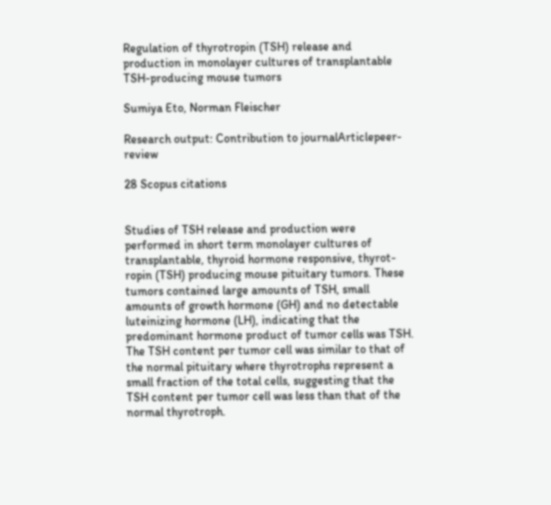Regulation of thyrotropin (TSH) release and production in monolayer cultures of transplantable TSH-producing mouse tumors

Sumiya Eto, Norman Fleischer

Research output: Contribution to journalArticlepeer-review

28 Scopus citations


Studies of TSH release and production were performed in short term monolayer cultures of transplantable, thyroid hormone responsive, thyrot-ropin (TSH) producing mouse pituitary tumors. These tumors contained large amounts of TSH, small amounts of growth hormone (GH) and no detectable luteinizing hormone (LH), indicating that the predominant hormone product of tumor cells was TSH. The TSH content per tumor cell was similar to that of the normal pituitary where thyrotrophs represent a small fraction of the total cells, suggesting that the TSH content per tumor cell was less than that of the normal thyrotroph.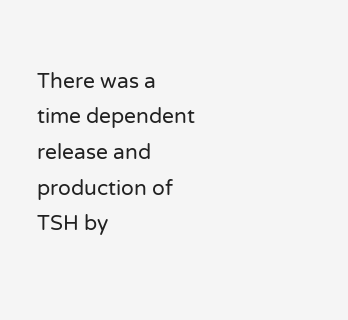There was a time dependent release and production of TSH by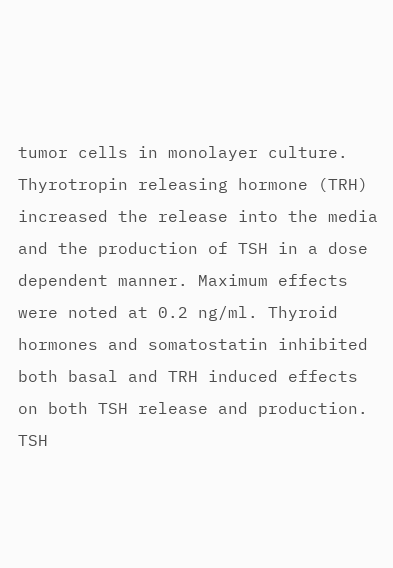tumor cells in monolayer culture. Thyrotropin releasing hormone (TRH) increased the release into the media and the production of TSH in a dose dependent manner. Maximum effects were noted at 0.2 ng/ml. Thyroid hormones and somatostatin inhibited both basal and TRH induced effects on both TSH release and production. TSH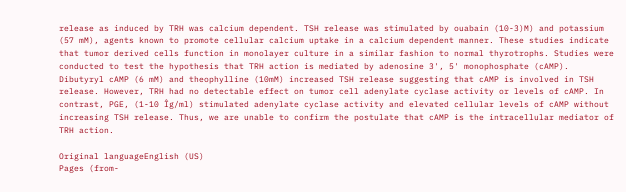release as induced by TRH was calcium dependent. TSH release was stimulated by ouabain (10-3)M) and potassium (57 mM), agents known to promote cellular calcium uptake in a calcium dependent manner. These studies indicate that tumor derived cells function in monolayer culture in a similar fashion to normal thyrotrophs. Studies were conducted to test the hypothesis that TRH action is mediated by adenosine 3', 5' monophosphate (cAMP). Dibutyryl cAMP (6 mM) and theophylline (10mM) increased TSH release suggesting that cAMP is involved in TSH release. However, TRH had no detectable effect on tumor cell adenylate cyclase activity or levels of cAMP. In contrast, PGE, (1-10 Îg/ml) stimulated adenylate cyclase activity and elevated cellular levels of cAMP without increasing TSH release. Thus, we are unable to confirm the postulate that cAMP is the intracellular mediator of TRH action.

Original languageEnglish (US)
Pages (from-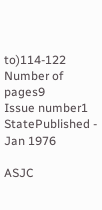to)114-122
Number of pages9
Issue number1
StatePublished - Jan 1976

ASJC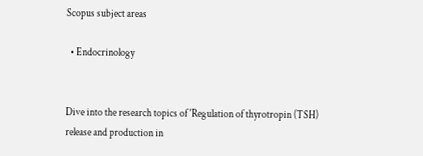Scopus subject areas

  • Endocrinology


Dive into the research topics of 'Regulation of thyrotropin (TSH) release and production in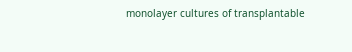monolayer cultures of transplantable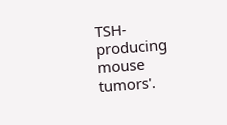TSH-producing mouse tumors'.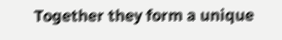Together they form a unique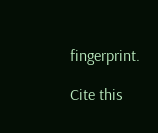fingerprint.

Cite this